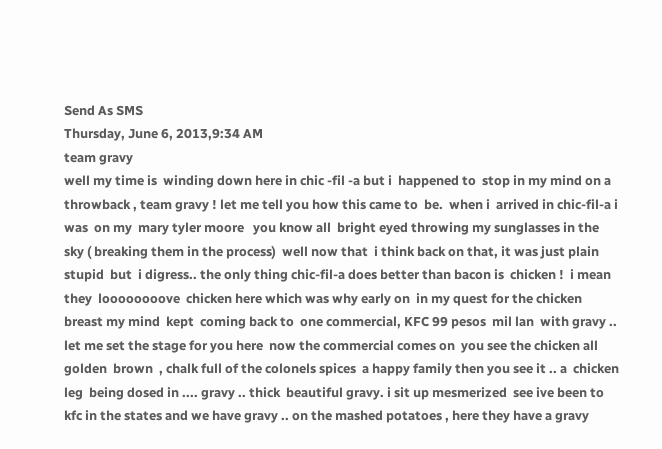Send As SMS
Thursday, June 6, 2013,9:34 AM
team gravy
well my time is  winding down here in chic -fil -a but i  happened to  stop in my mind on a throwback , team gravy ! let me tell you how this came to  be.  when i  arrived in chic-fil-a i was  on my  mary tyler moore   you know all  bright eyed throwing my sunglasses in the sky ( breaking them in the process)  well now that  i think back on that, it was just plain stupid  but  i digress.. the only thing chic-fil-a does better than bacon is  chicken !  i mean they  loooooooove  chicken here which was why early on  in my quest for the chicken breast my mind  kept  coming back to  one commercial, KFC 99 pesos  mil lan  with gravy .. let me set the stage for you here  now the commercial comes on  you see the chicken all golden  brown  , chalk full of the colonels spices  a happy family then you see it .. a  chicken  leg  being dosed in .... gravy .. thick  beautiful gravy. i sit up mesmerized  see ive been to kfc in the states and we have gravy .. on the mashed potatoes , here they have a gravy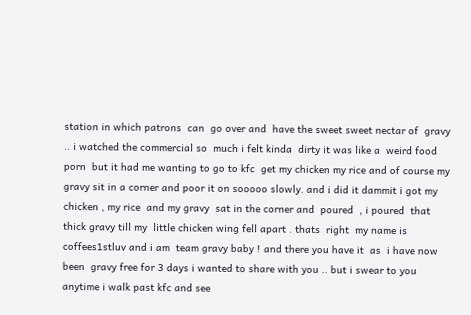station in which patrons  can  go over and  have the sweet sweet nectar of  gravy .. i watched the commercial so  much i felt kinda  dirty it was like a  weird food porn  but it had me wanting to go to kfc  get my chicken my rice and of course my gravy sit in a corner and poor it on sooooo slowly. and i did it dammit i got my chicken , my rice  and my gravy  sat in the corner and  poured  , i poured  that thick gravy till my  little chicken wing fell apart . thats  right  my name is coffees1stluv and i am  team gravy baby ! and there you have it  as  i have now  been  gravy free for 3 days i wanted to share with you .. but i swear to you anytime i walk past kfc and see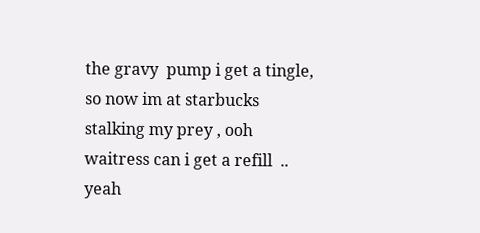the gravy  pump i get a tingle, so now im at starbucks stalking my prey , ooh waitress can i get a refill  .. yeah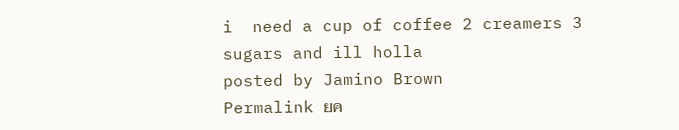i  need a cup of coffee 2 creamers 3 sugars and ill holla
posted by Jamino Brown
Permalink ยค